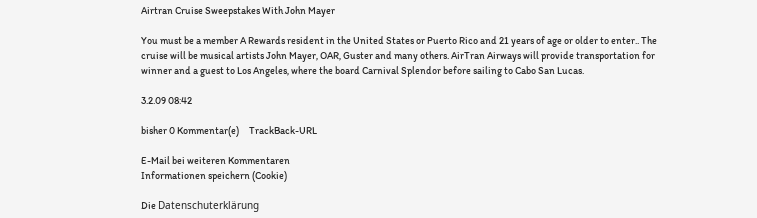Airtran Cruise Sweepstakes With John Mayer

You must be a member A Rewards resident in the United States or Puerto Rico and 21 years of age or older to enter.. The cruise will be musical artists John Mayer, OAR, Guster and many others. AirTran Airways will provide transportation for winner and a guest to Los Angeles, where the board Carnival Splendor before sailing to Cabo San Lucas.

3.2.09 08:42

bisher 0 Kommentar(e)     TrackBack-URL

E-Mail bei weiteren Kommentaren
Informationen speichern (Cookie)

Die Datenschuterklärung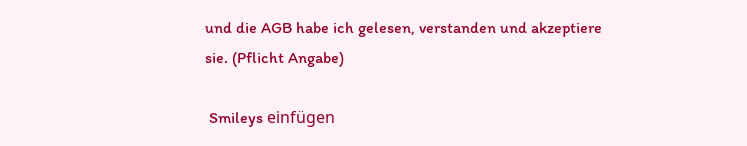und die AGB habe ich gelesen, verstanden und akzeptiere sie. (Pflicht Angabe)

 Smileys einfügen